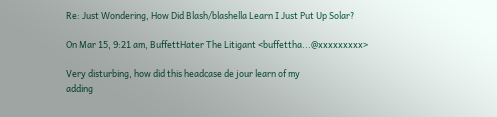Re: Just Wondering, How Did Blash/blashella Learn I Just Put Up Solar?

On Mar 15, 9:21 am, BuffettHater The Litigant <buffettha...@xxxxxxxxx>

Very disturbing, how did this headcase de jour learn of my
adding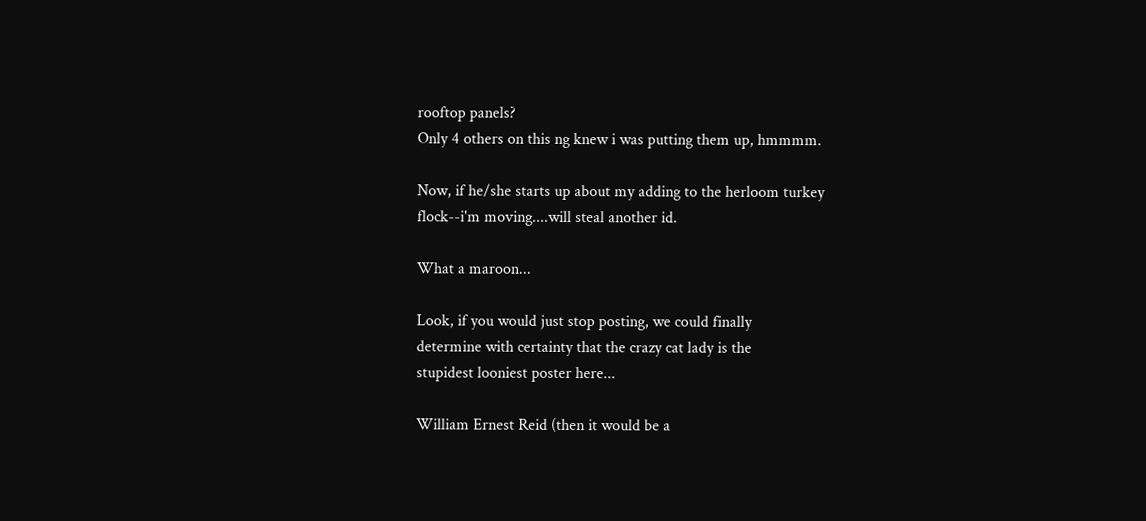rooftop panels?
Only 4 others on this ng knew i was putting them up, hmmmm.

Now, if he/she starts up about my adding to the herloom turkey
flock--i'm moving....will steal another id.

What a maroon...

Look, if you would just stop posting, we could finally
determine with certainty that the crazy cat lady is the
stupidest looniest poster here...

William Ernest Reid (then it would be a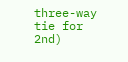three-way tie for 2nd)